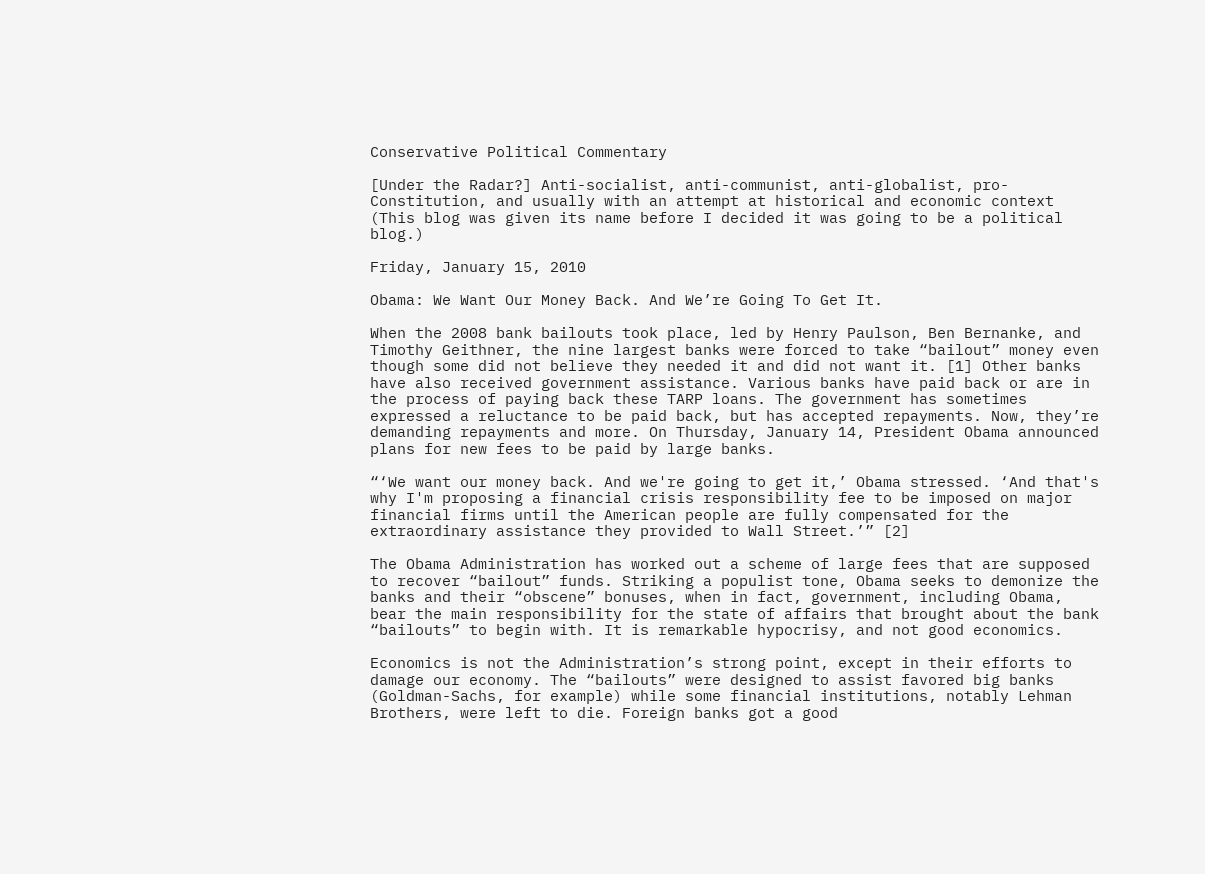Conservative Political Commentary

[Under the Radar?] Anti-socialist, anti-communist, anti-globalist, pro-Constitution, and usually with an attempt at historical and economic context (This blog was given its name before I decided it was going to be a political blog.)

Friday, January 15, 2010

Obama: We Want Our Money Back. And We’re Going To Get It.

When the 2008 bank bailouts took place, led by Henry Paulson, Ben Bernanke, and Timothy Geithner, the nine largest banks were forced to take “bailout” money even though some did not believe they needed it and did not want it. [1] Other banks have also received government assistance. Various banks have paid back or are in the process of paying back these TARP loans. The government has sometimes expressed a reluctance to be paid back, but has accepted repayments. Now, they’re demanding repayments and more. On Thursday, January 14, President Obama announced plans for new fees to be paid by large banks.

“‘We want our money back. And we're going to get it,’ Obama stressed. ‘And that's why I'm proposing a financial crisis responsibility fee to be imposed on major financial firms until the American people are fully compensated for the extraordinary assistance they provided to Wall Street.’” [2]

The Obama Administration has worked out a scheme of large fees that are supposed to recover “bailout” funds. Striking a populist tone, Obama seeks to demonize the banks and their “obscene” bonuses, when in fact, government, including Obama, bear the main responsibility for the state of affairs that brought about the bank “bailouts” to begin with. It is remarkable hypocrisy, and not good economics.

Economics is not the Administration’s strong point, except in their efforts to damage our economy. The “bailouts” were designed to assist favored big banks (Goldman-Sachs, for example) while some financial institutions, notably Lehman Brothers, were left to die. Foreign banks got a good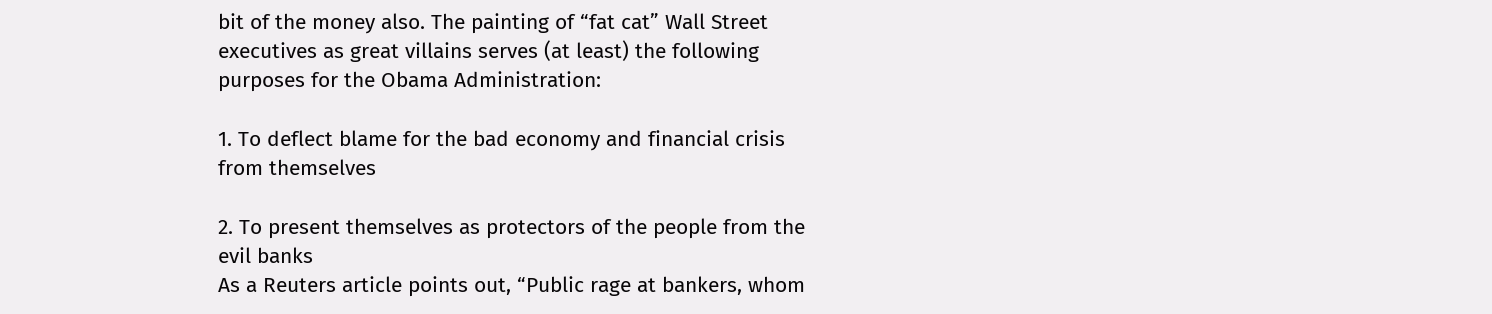bit of the money also. The painting of “fat cat” Wall Street executives as great villains serves (at least) the following purposes for the Obama Administration:

1. To deflect blame for the bad economy and financial crisis from themselves

2. To present themselves as protectors of the people from the evil banks
As a Reuters article points out, “Public rage at bankers, whom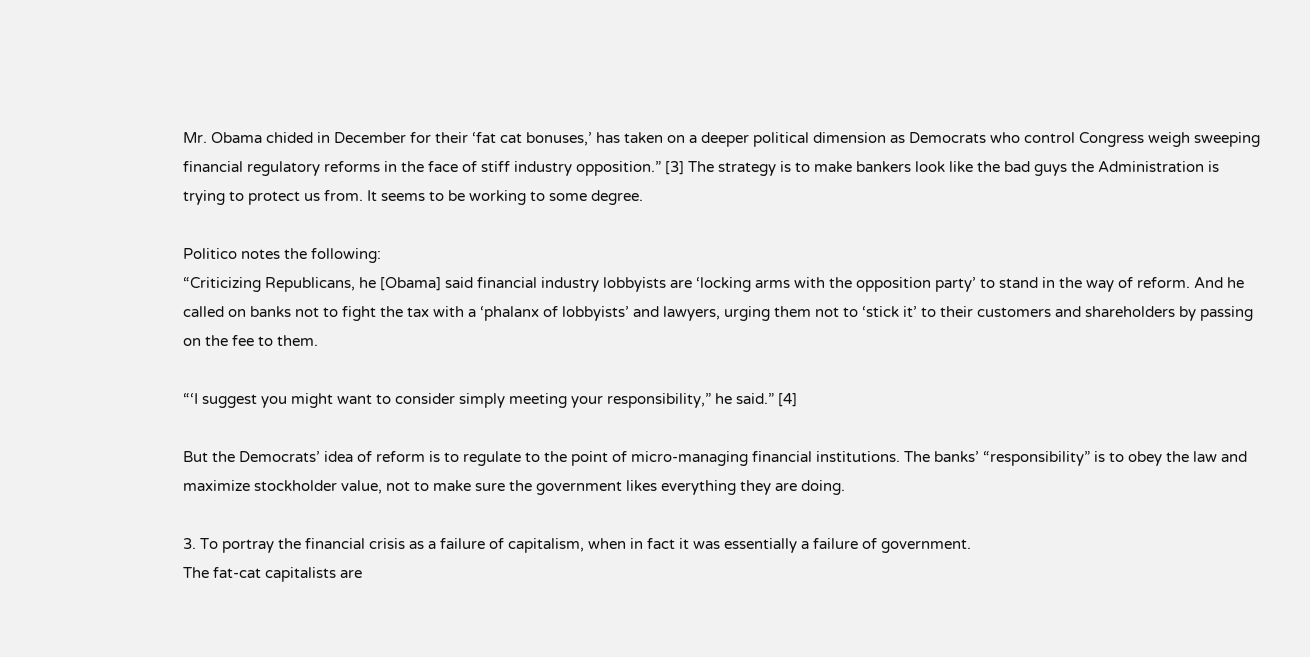Mr. Obama chided in December for their ‘fat cat bonuses,’ has taken on a deeper political dimension as Democrats who control Congress weigh sweeping financial regulatory reforms in the face of stiff industry opposition.” [3] The strategy is to make bankers look like the bad guys the Administration is trying to protect us from. It seems to be working to some degree.

Politico notes the following:
“Criticizing Republicans, he [Obama] said financial industry lobbyists are ‘locking arms with the opposition party’ to stand in the way of reform. And he called on banks not to fight the tax with a ‘phalanx of lobbyists’ and lawyers, urging them not to ‘stick it’ to their customers and shareholders by passing on the fee to them.

“‘I suggest you might want to consider simply meeting your responsibility,” he said.” [4]

But the Democrats’ idea of reform is to regulate to the point of micro-managing financial institutions. The banks’ “responsibility” is to obey the law and maximize stockholder value, not to make sure the government likes everything they are doing.

3. To portray the financial crisis as a failure of capitalism, when in fact it was essentially a failure of government.
The fat-cat capitalists are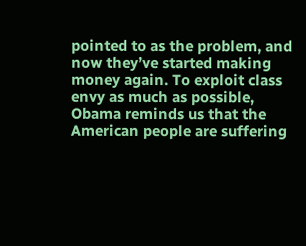pointed to as the problem, and now they’ve started making money again. To exploit class envy as much as possible, Obama reminds us that the American people are suffering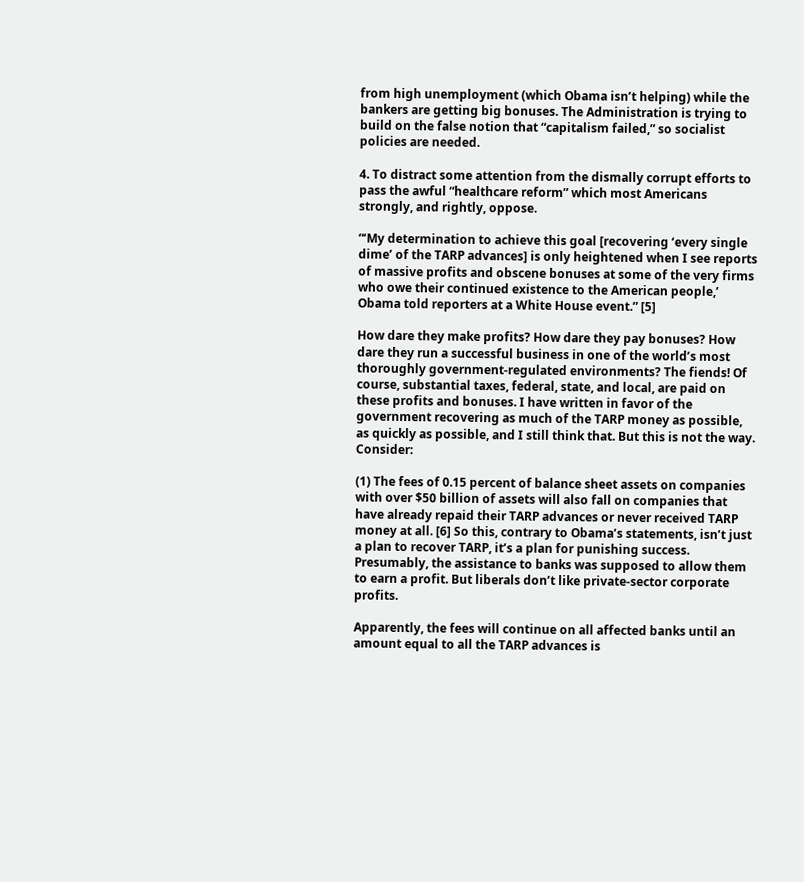from high unemployment (which Obama isn’t helping) while the bankers are getting big bonuses. The Administration is trying to build on the false notion that “capitalism failed,” so socialist policies are needed.

4. To distract some attention from the dismally corrupt efforts to pass the awful “healthcare reform” which most Americans strongly, and rightly, oppose.

“‘My determination to achieve this goal [recovering ‘every single dime’ of the TARP advances] is only heightened when I see reports of massive profits and obscene bonuses at some of the very firms who owe their continued existence to the American people,’ Obama told reporters at a White House event.” [5]

How dare they make profits? How dare they pay bonuses? How dare they run a successful business in one of the world’s most thoroughly government-regulated environments? The fiends! Of course, substantial taxes, federal, state, and local, are paid on these profits and bonuses. I have written in favor of the government recovering as much of the TARP money as possible, as quickly as possible, and I still think that. But this is not the way. Consider:

(1) The fees of 0.15 percent of balance sheet assets on companies with over $50 billion of assets will also fall on companies that have already repaid their TARP advances or never received TARP money at all. [6] So this, contrary to Obama’s statements, isn’t just a plan to recover TARP, it’s a plan for punishing success. Presumably, the assistance to banks was supposed to allow them to earn a profit. But liberals don’t like private-sector corporate profits.

Apparently, the fees will continue on all affected banks until an amount equal to all the TARP advances is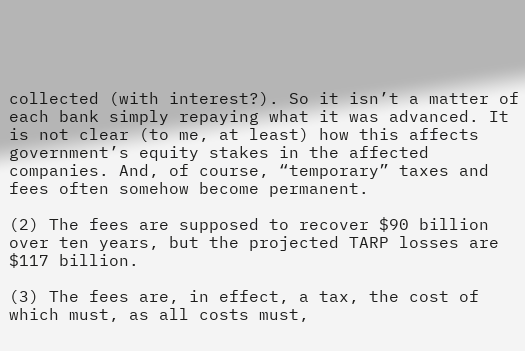collected (with interest?). So it isn’t a matter of each bank simply repaying what it was advanced. It is not clear (to me, at least) how this affects government’s equity stakes in the affected companies. And, of course, “temporary” taxes and fees often somehow become permanent.

(2) The fees are supposed to recover $90 billion over ten years, but the projected TARP losses are $117 billion.

(3) The fees are, in effect, a tax, the cost of which must, as all costs must,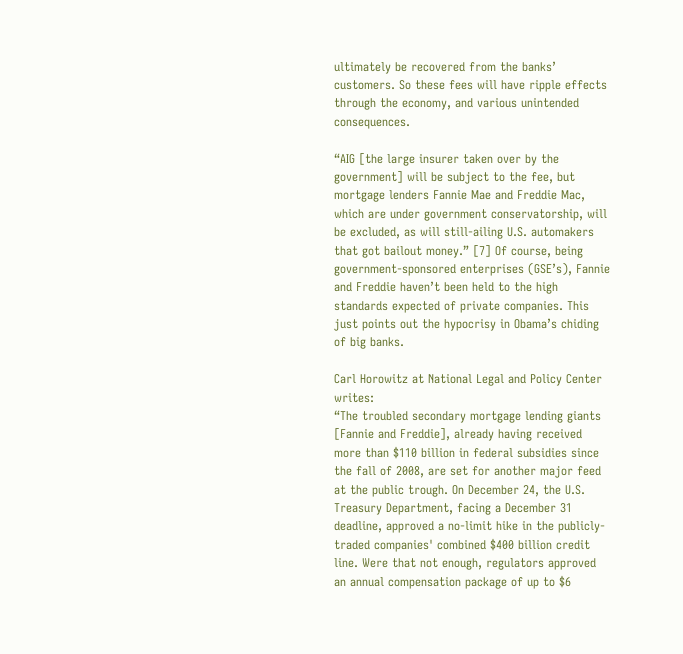ultimately be recovered from the banks’ customers. So these fees will have ripple effects through the economy, and various unintended consequences.

“AIG [the large insurer taken over by the government] will be subject to the fee, but mortgage lenders Fannie Mae and Freddie Mac, which are under government conservatorship, will be excluded, as will still-ailing U.S. automakers that got bailout money.” [7] Of course, being government-sponsored enterprises (GSE’s), Fannie and Freddie haven’t been held to the high standards expected of private companies. This just points out the hypocrisy in Obama’s chiding of big banks.

Carl Horowitz at National Legal and Policy Center writes:
“The troubled secondary mortgage lending giants [Fannie and Freddie], already having received more than $110 billion in federal subsidies since the fall of 2008, are set for another major feed at the public trough. On December 24, the U.S. Treasury Department, facing a December 31 deadline, approved a no-limit hike in the publicly-traded companies' combined $400 billion credit line. Were that not enough, regulators approved an annual compensation package of up to $6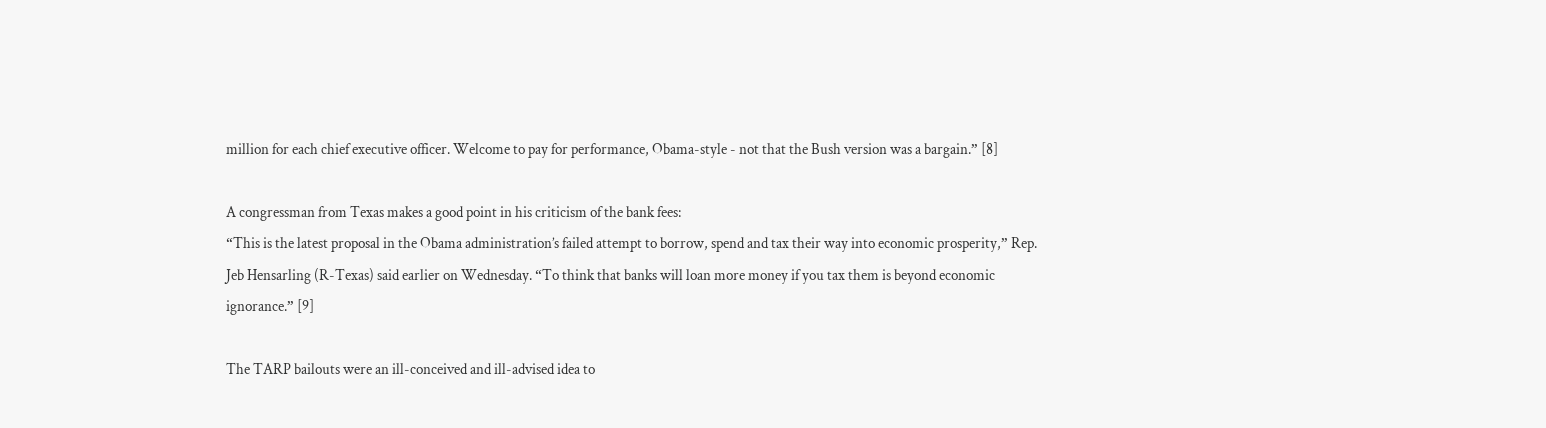million for each chief executive officer. Welcome to pay for performance, Obama-style - not that the Bush version was a bargain.” [8]

A congressman from Texas makes a good point in his criticism of the bank fees:
“This is the latest proposal in the Obama administration’s failed attempt to borrow, spend and tax their way into economic prosperity,” Rep. Jeb Hensarling (R-Texas) said earlier on Wednesday. “To think that banks will loan more money if you tax them is beyond economic ignorance.” [9]

The TARP bailouts were an ill-conceived and ill-advised idea to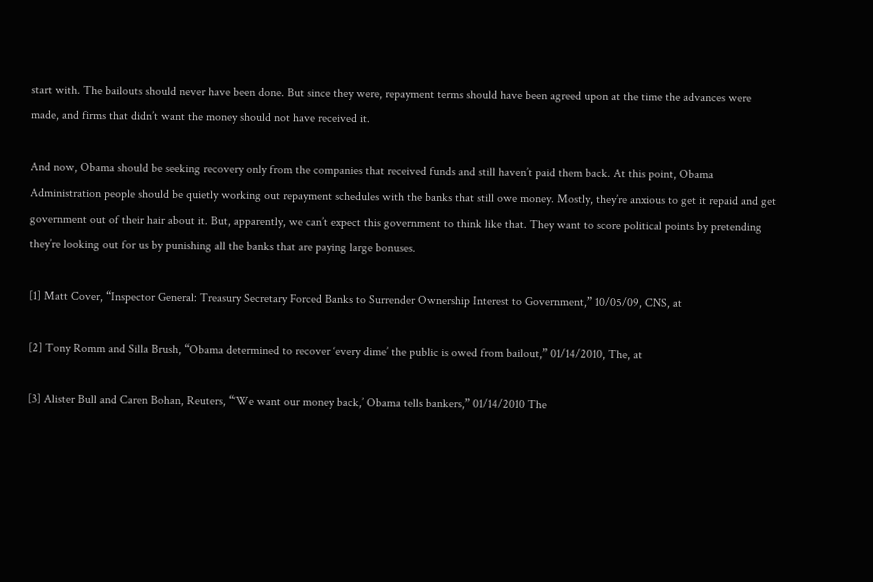start with. The bailouts should never have been done. But since they were, repayment terms should have been agreed upon at the time the advances were made, and firms that didn’t want the money should not have received it.

And now, Obama should be seeking recovery only from the companies that received funds and still haven’t paid them back. At this point, Obama Administration people should be quietly working out repayment schedules with the banks that still owe money. Mostly, they’re anxious to get it repaid and get government out of their hair about it. But, apparently, we can’t expect this government to think like that. They want to score political points by pretending they’re looking out for us by punishing all the banks that are paying large bonuses.

[1] Matt Cover, “Inspector General: Treasury Secretary Forced Banks to Surrender Ownership Interest to Government,” 10/05/09, CNS, at

[2] Tony Romm and Silla Brush, “Obama determined to recover ‘every dime’ the public is owed from bailout,” 01/14/2010, The, at

[3] Alister Bull and Caren Bohan, Reuters, “‘We want our money back,’ Obama tells bankers,” 01/14/2010 The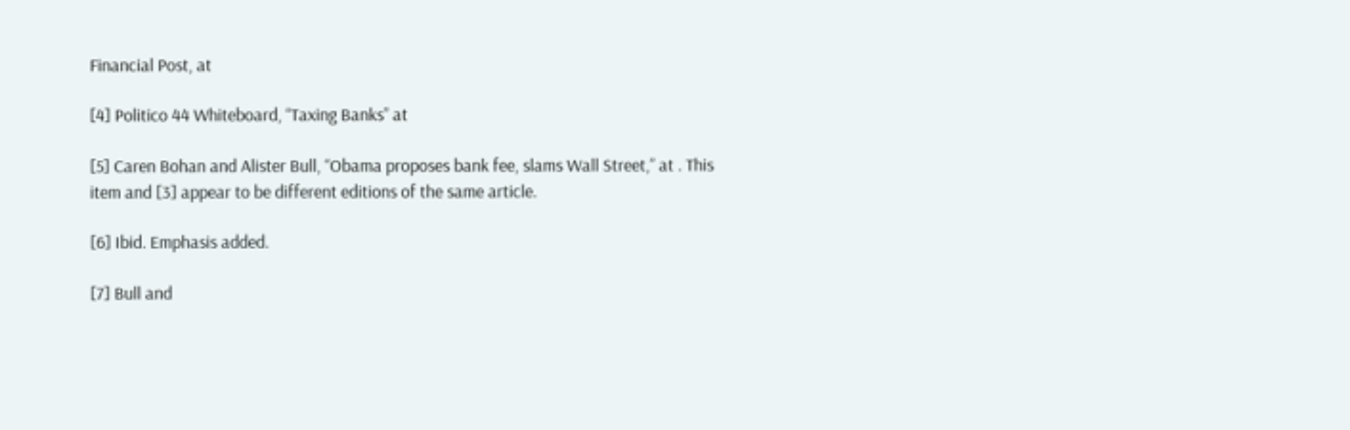Financial Post, at

[4] Politico 44 Whiteboard, “Taxing Banks” at

[5] Caren Bohan and Alister Bull, “Obama proposes bank fee, slams Wall Street,” at . This item and [3] appear to be different editions of the same article.

[6] Ibid. Emphasis added.

[7] Bull and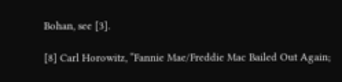Bohan, see [3].

[8] Carl Horowitz, “Fannie Mae/Freddie Mac Bailed Out Again;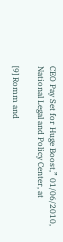CEO Pay Set for Huge Boost,” 01/06/2010, National Legal and Policy Center, at

[9] Romm and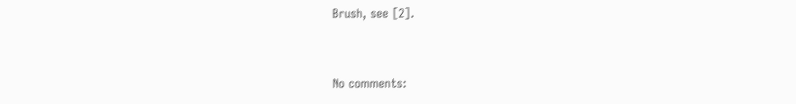Brush, see [2].


No comments: